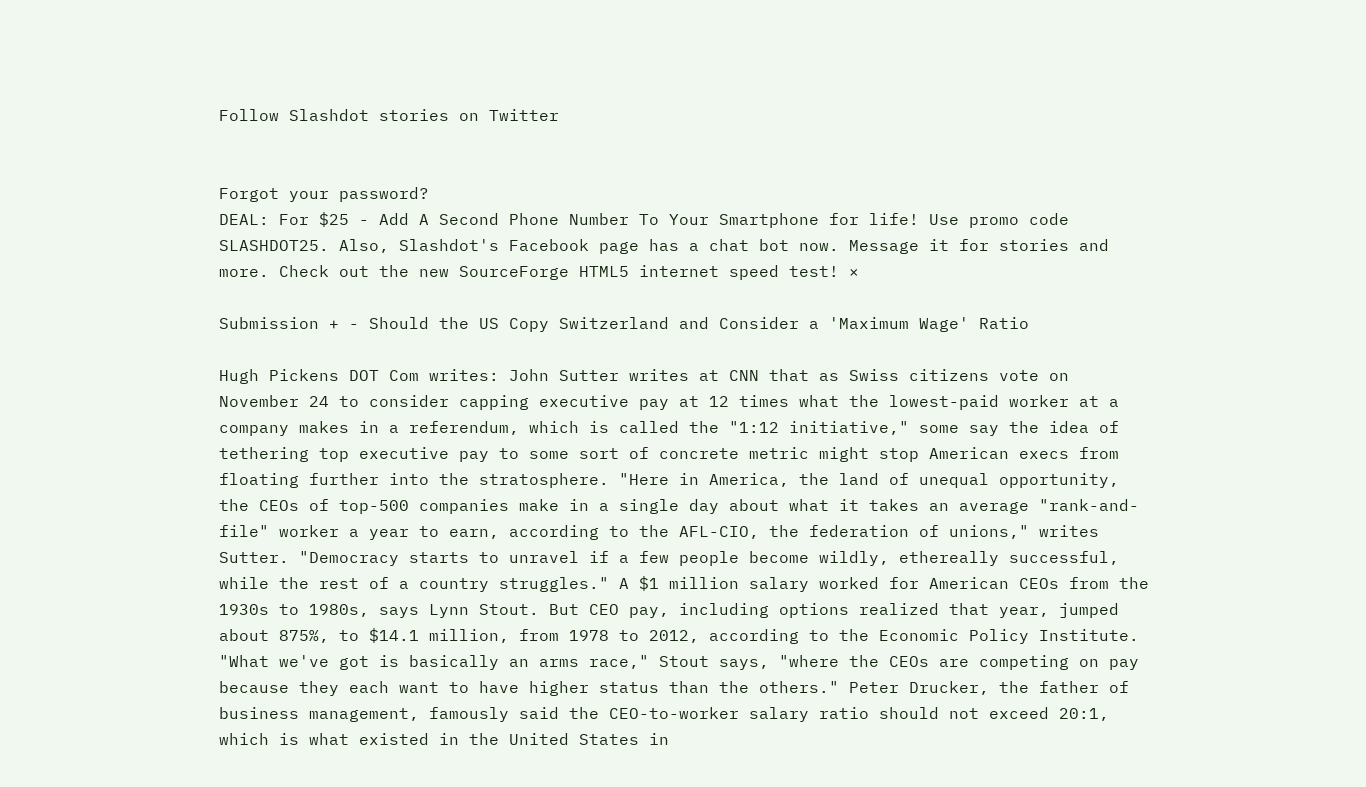Follow Slashdot stories on Twitter


Forgot your password?
DEAL: For $25 - Add A Second Phone Number To Your Smartphone for life! Use promo code SLASHDOT25. Also, Slashdot's Facebook page has a chat bot now. Message it for stories and more. Check out the new SourceForge HTML5 internet speed test! ×

Submission + - Should the US Copy Switzerland and Consider a 'Maximum Wage' Ratio

Hugh Pickens DOT Com writes: John Sutter writes at CNN that as Swiss citizens vote on November 24 to consider capping executive pay at 12 times what the lowest-paid worker at a company makes in a referendum, which is called the "1:12 initiative," some say the idea of tethering top executive pay to some sort of concrete metric might stop American execs from floating further into the stratosphere. "Here in America, the land of unequal opportunity, the CEOs of top-500 companies make in a single day about what it takes an average "rank-and-file" worker a year to earn, according to the AFL-CIO, the federation of unions," writes Sutter. "Democracy starts to unravel if a few people become wildly, ethereally successful, while the rest of a country struggles." A $1 million salary worked for American CEOs from the 1930s to 1980s, says Lynn Stout. But CEO pay, including options realized that year, jumped about 875%, to $14.1 million, from 1978 to 2012, according to the Economic Policy Institute. "What we've got is basically an arms race," Stout says, "where the CEOs are competing on pay because they each want to have higher status than the others." Peter Drucker, the father of business management, famously said the CEO-to-worker salary ratio should not exceed 20:1, which is what existed in the United States in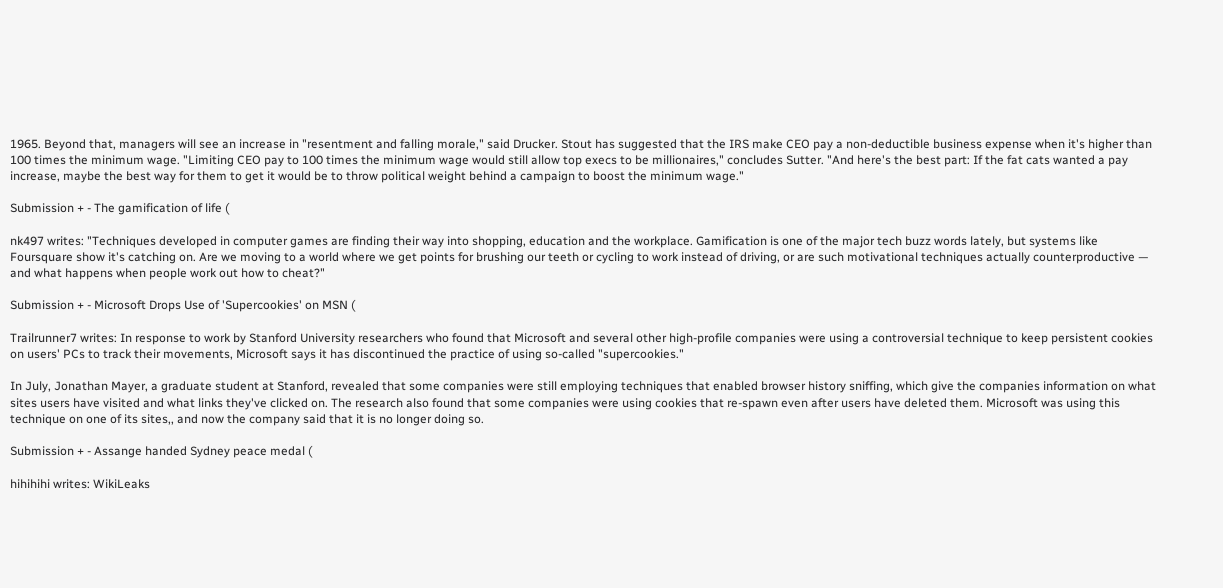1965. Beyond that, managers will see an increase in "resentment and falling morale," said Drucker. Stout has suggested that the IRS make CEO pay a non-deductible business expense when it's higher than 100 times the minimum wage. "Limiting CEO pay to 100 times the minimum wage would still allow top execs to be millionaires," concludes Sutter. "And here's the best part: If the fat cats wanted a pay increase, maybe the best way for them to get it would be to throw political weight behind a campaign to boost the minimum wage."

Submission + - The gamification of life (

nk497 writes: "Techniques developed in computer games are finding their way into shopping, education and the workplace. Gamification is one of the major tech buzz words lately, but systems like Foursquare show it's catching on. Are we moving to a world where we get points for brushing our teeth or cycling to work instead of driving, or are such motivational techniques actually counterproductive — and what happens when people work out how to cheat?"

Submission + - Microsoft Drops Use of 'Supercookies' on MSN (

Trailrunner7 writes: In response to work by Stanford University researchers who found that Microsoft and several other high-profile companies were using a controversial technique to keep persistent cookies on users' PCs to track their movements, Microsoft says it has discontinued the practice of using so-called "supercookies."

In July, Jonathan Mayer, a graduate student at Stanford, revealed that some companies were still employing techniques that enabled browser history sniffing, which give the companies information on what sites users have visited and what links they've clicked on. The research also found that some companies were using cookies that re-spawn even after users have deleted them. Microsoft was using this technique on one of its sites,, and now the company said that it is no longer doing so.

Submission + - Assange handed Sydney peace medal (

hihihihi writes: WikiLeaks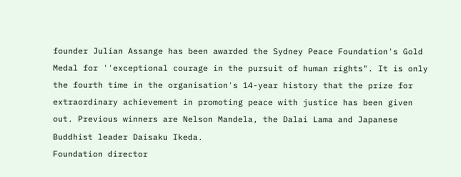founder Julian Assange has been awarded the Sydney Peace Foundation's Gold Medal for ''exceptional courage in the pursuit of human rights". It is only the fourth time in the organisation's 14-year history that the prize for extraordinary achievement in promoting peace with justice has been given out. Previous winners are Nelson Mandela, the Dalai Lama and Japanese Buddhist leader Daisaku Ikeda.
Foundation director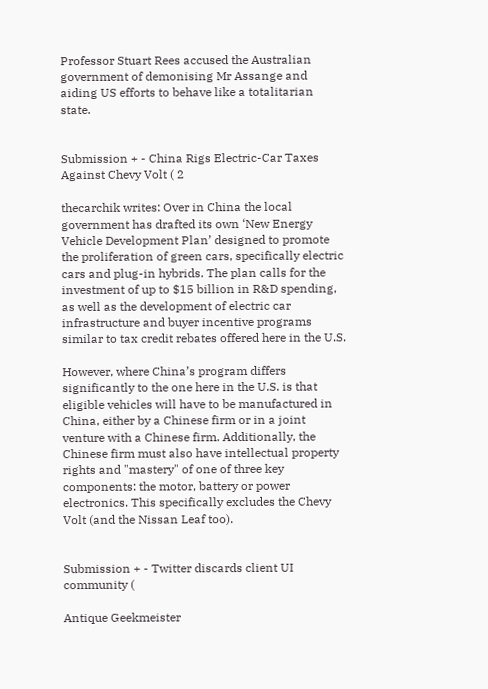Professor Stuart Rees accused the Australian government of demonising Mr Assange and aiding US efforts to behave like a totalitarian state.


Submission + - China Rigs Electric-Car Taxes Against Chevy Volt ( 2

thecarchik writes: Over in China the local government has drafted its own ‘New Energy Vehicle Development Plan’ designed to promote the proliferation of green cars, specifically electric cars and plug-in hybrids. The plan calls for the investment of up to $15 billion in R&D spending, as well as the development of electric car infrastructure and buyer incentive programs similar to tax credit rebates offered here in the U.S.

However, where China’s program differs significantly to the one here in the U.S. is that eligible vehicles will have to be manufactured in China, either by a Chinese firm or in a joint venture with a Chinese firm. Additionally, the Chinese firm must also have intellectual property rights and "mastery" of one of three key components: the motor, battery or power electronics. This specifically excludes the Chevy Volt (and the Nissan Leaf too).


Submission + - Twitter discards client UI community (

Antique Geekmeister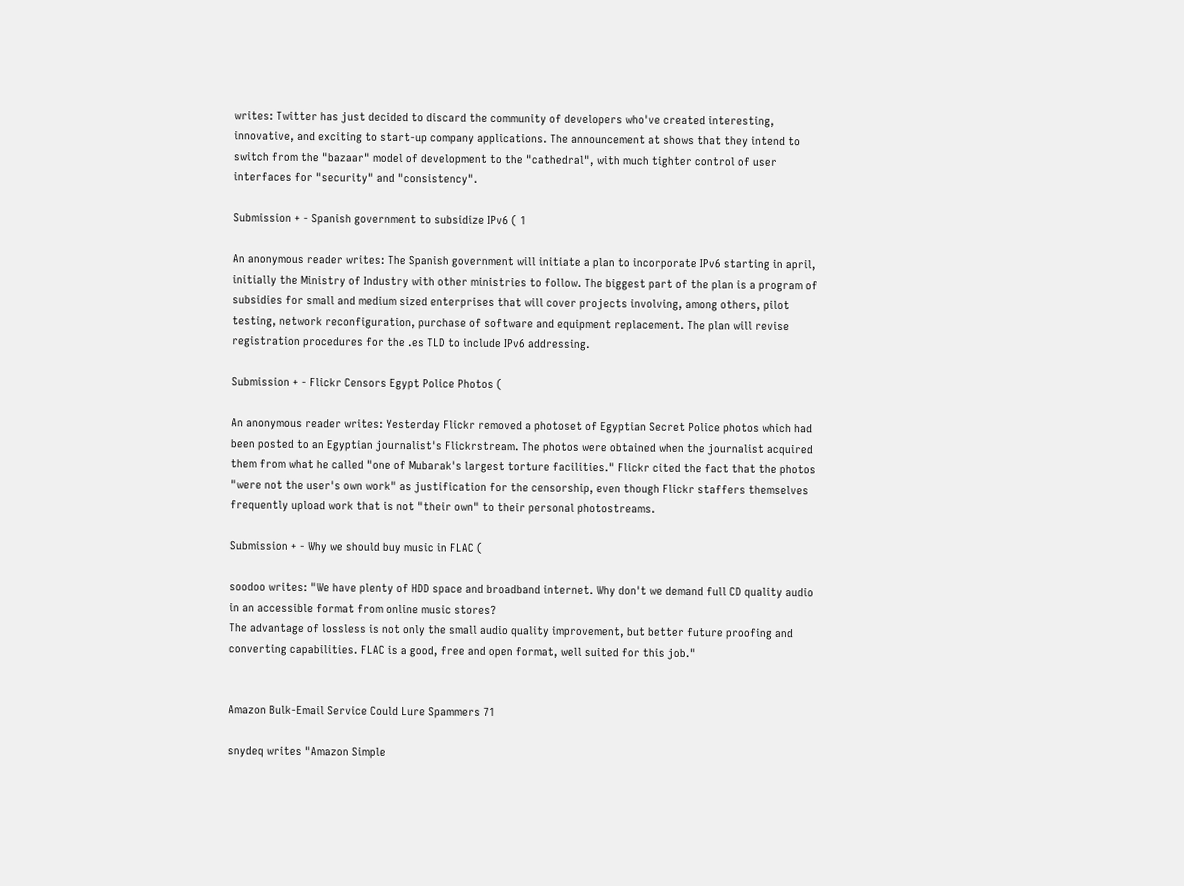writes: Twitter has just decided to discard the community of developers who've created interesting, innovative, and exciting to start-up company applications. The announcement at shows that they intend to switch from the "bazaar" model of development to the "cathedral", with much tighter control of user interfaces for "security" and "consistency".

Submission + - Spanish government to subsidize IPv6 ( 1

An anonymous reader writes: The Spanish government will initiate a plan to incorporate IPv6 starting in april, initially the Ministry of Industry with other ministries to follow. The biggest part of the plan is a program of subsidies for small and medium sized enterprises that will cover projects involving, among others, pilot testing, network reconfiguration, purchase of software and equipment replacement. The plan will revise registration procedures for the .es TLD to include IPv6 addressing.

Submission + - Flickr Censors Egypt Police Photos (

An anonymous reader writes: Yesterday Flickr removed a photoset of Egyptian Secret Police photos which had been posted to an Egyptian journalist's Flickrstream. The photos were obtained when the journalist acquired them from what he called "one of Mubarak's largest torture facilities." Flickr cited the fact that the photos "were not the user's own work" as justification for the censorship, even though Flickr staffers themselves frequently upload work that is not "their own" to their personal photostreams.

Submission + - Why we should buy music in FLAC (

soodoo writes: "We have plenty of HDD space and broadband internet. Why don't we demand full CD quality audio in an accessible format from online music stores?
The advantage of lossless is not only the small audio quality improvement, but better future proofing and converting capabilities. FLAC is a good, free and open format, well suited for this job."


Amazon Bulk-Email Service Could Lure Spammers 71

snydeq writes "Amazon Simple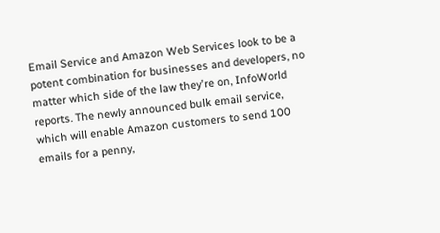Email Service and Amazon Web Services look to be a potent combination for businesses and developers, no matter which side of the law they're on, InfoWorld reports. The newly announced bulk email service, which will enable Amazon customers to send 100 emails for a penny,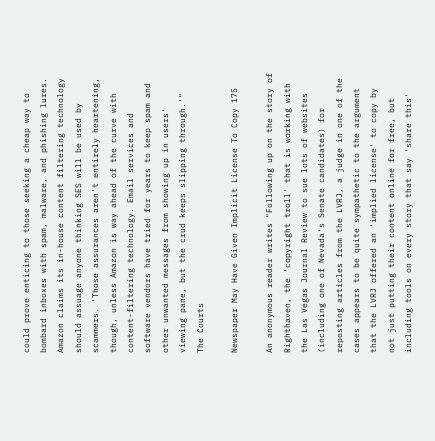could prove enticing to those seeking a cheap way to bombard inboxes with spam, malware, and phishing lures. Amazon claims its in-house content filtering technology should assuage anyone thinking SES will be used by scammers. 'Those assurances aren't entirely heartening, though, unless Amazon is way ahead of the curve with content-filtering technology. Email services and software vendors have tried for years to keep spam and other unwanted messages from showing up in users' viewing pane, but the crud keeps slipping through.'"
The Courts

Newspaper May Have Given Implicit License To Copy 175

An anonymous reader writes "Following up on the story of Righthaven, the 'copyright troll' that is working with the Las Vegas Journal Review to sue lots of websites (including one of Nevada's Senate candidates) for reposting articles from the LVRJ, a judge in one of the cases appears to be quite sympathetic to the argument that the LVRJ offered an 'implied license' to copy by not just putting their content online for free, but including tools on every story that say 'share this'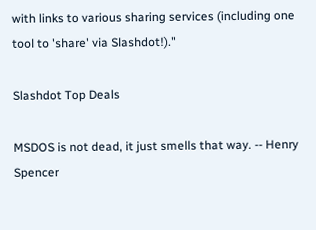with links to various sharing services (including one tool to 'share' via Slashdot!)."

Slashdot Top Deals

MSDOS is not dead, it just smells that way. -- Henry Spencer